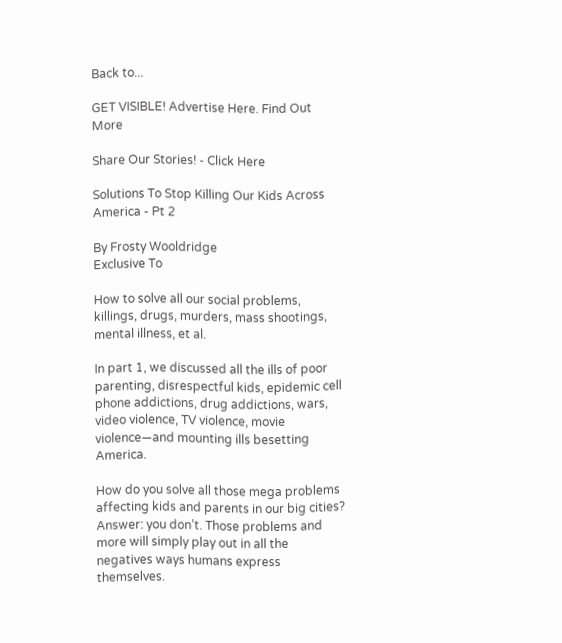Back to...

GET VISIBLE! Advertise Here. Find Out More

Share Our Stories! - Click Here

Solutions To Stop Killing Our Kids Across America - Pt 2

By Frosty Wooldridge
Exclusive To

How to solve all our social problems, killings, drugs, murders, mass shootings, mental illness, et al.

In part 1, we discussed all the ills of poor parenting, disrespectful kids, epidemic cell phone addictions, drug addictions, wars, video violence, TV violence, movie violence—and mounting ills besetting America.

How do you solve all those mega problems affecting kids and parents in our big cities? Answer: you don’t. Those problems and more will simply play out in all the negatives ways humans express themselves.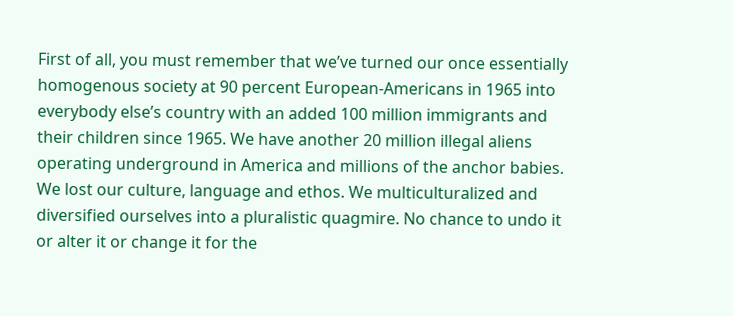First of all, you must remember that we’ve turned our once essentially homogenous society at 90 percent European-Americans in 1965 into everybody else’s country with an added 100 million immigrants and their children since 1965. We have another 20 million illegal aliens operating underground in America and millions of the anchor babies. We lost our culture, language and ethos. We multiculturalized and diversified ourselves into a pluralistic quagmire. No chance to undo it or alter it or change it for the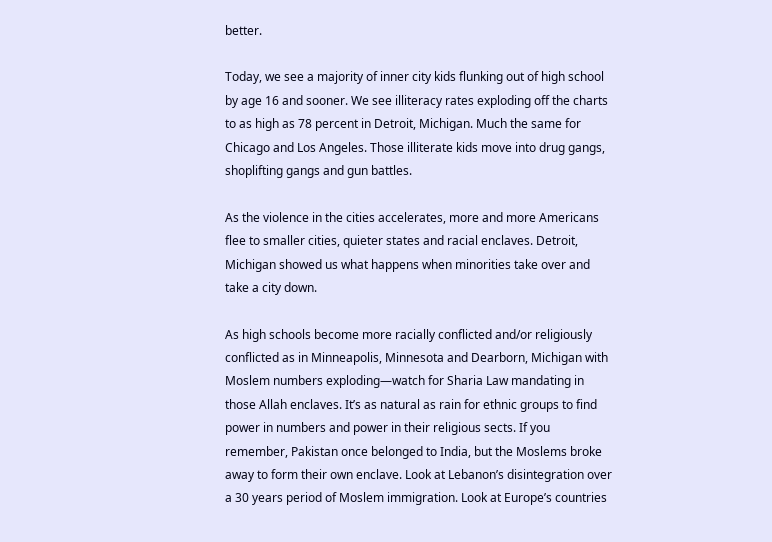better.

Today, we see a majority of inner city kids flunking out of high school by age 16 and sooner. We see illiteracy rates exploding off the charts to as high as 78 percent in Detroit, Michigan. Much the same for Chicago and Los Angeles. Those illiterate kids move into drug gangs, shoplifting gangs and gun battles.

As the violence in the cities accelerates, more and more Americans flee to smaller cities, quieter states and racial enclaves. Detroit, Michigan showed us what happens when minorities take over and take a city down.

As high schools become more racially conflicted and/or religiously conflicted as in Minneapolis, Minnesota and Dearborn, Michigan with Moslem numbers exploding—watch for Sharia Law mandating in those Allah enclaves. It’s as natural as rain for ethnic groups to find power in numbers and power in their religious sects. If you remember, Pakistan once belonged to India, but the Moslems broke away to form their own enclave. Look at Lebanon’s disintegration over a 30 years period of Moslem immigration. Look at Europe’s countries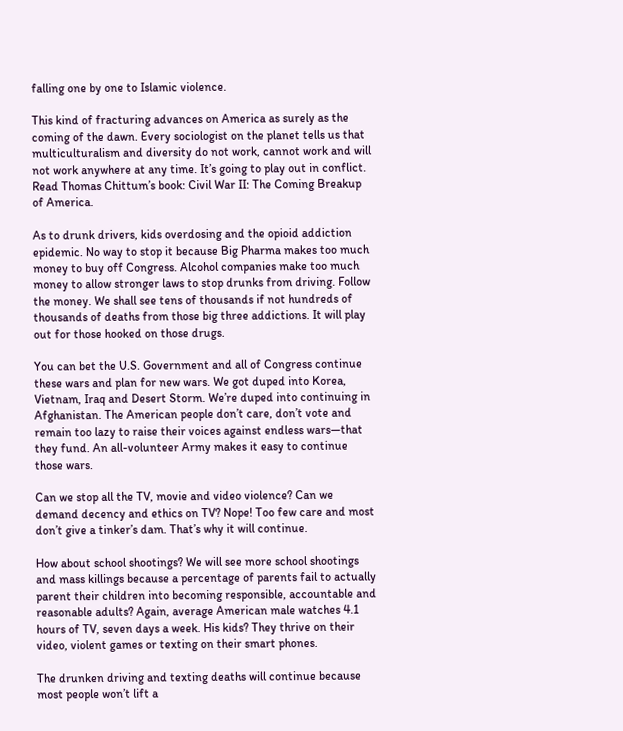falling one by one to Islamic violence.

This kind of fracturing advances on America as surely as the coming of the dawn. Every sociologist on the planet tells us that multiculturalism and diversity do not work, cannot work and will not work anywhere at any time. It’s going to play out in conflict. Read Thomas Chittum’s book: Civil War II: The Coming Breakup of America.

As to drunk drivers, kids overdosing and the opioid addiction epidemic. No way to stop it because Big Pharma makes too much money to buy off Congress. Alcohol companies make too much money to allow stronger laws to stop drunks from driving. Follow the money. We shall see tens of thousands if not hundreds of thousands of deaths from those big three addictions. It will play out for those hooked on those drugs.

You can bet the U.S. Government and all of Congress continue these wars and plan for new wars. We got duped into Korea, Vietnam, Iraq and Desert Storm. We’re duped into continuing in Afghanistan. The American people don’t care, don’t vote and remain too lazy to raise their voices against endless wars—that they fund. An all-volunteer Army makes it easy to continue those wars.

Can we stop all the TV, movie and video violence? Can we demand decency and ethics on TV? Nope! Too few care and most don’t give a tinker’s dam. That’s why it will continue.

How about school shootings? We will see more school shootings and mass killings because a percentage of parents fail to actually parent their children into becoming responsible, accountable and reasonable adults? Again, average American male watches 4.1 hours of TV, seven days a week. His kids? They thrive on their video, violent games or texting on their smart phones.

The drunken driving and texting deaths will continue because most people won’t lift a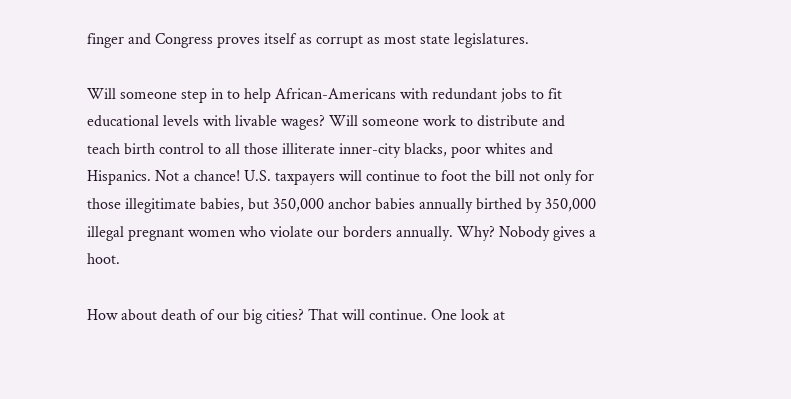finger and Congress proves itself as corrupt as most state legislatures.

Will someone step in to help African-Americans with redundant jobs to fit educational levels with livable wages? Will someone work to distribute and teach birth control to all those illiterate inner-city blacks, poor whites and Hispanics. Not a chance! U.S. taxpayers will continue to foot the bill not only for those illegitimate babies, but 350,000 anchor babies annually birthed by 350,000 illegal pregnant women who violate our borders annually. Why? Nobody gives a hoot.

How about death of our big cities? That will continue. One look at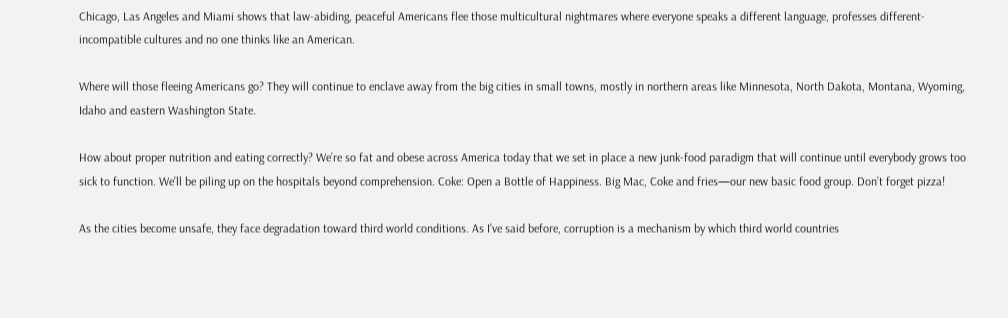Chicago, Las Angeles and Miami shows that law-abiding, peaceful Americans flee those multicultural nightmares where everyone speaks a different language, professes different-incompatible cultures and no one thinks like an American.

Where will those fleeing Americans go? They will continue to enclave away from the big cities in small towns, mostly in northern areas like Minnesota, North Dakota, Montana, Wyoming, Idaho and eastern Washington State.

How about proper nutrition and eating correctly? We’re so fat and obese across America today that we set in place a new junk-food paradigm that will continue until everybody grows too sick to function. We’ll be piling up on the hospitals beyond comprehension. Coke: Open a Bottle of Happiness. Big Mac, Coke and fries—our new basic food group. Don’t forget pizza!

As the cities become unsafe, they face degradation toward third world conditions. As I’ve said before, corruption is a mechanism by which third world countries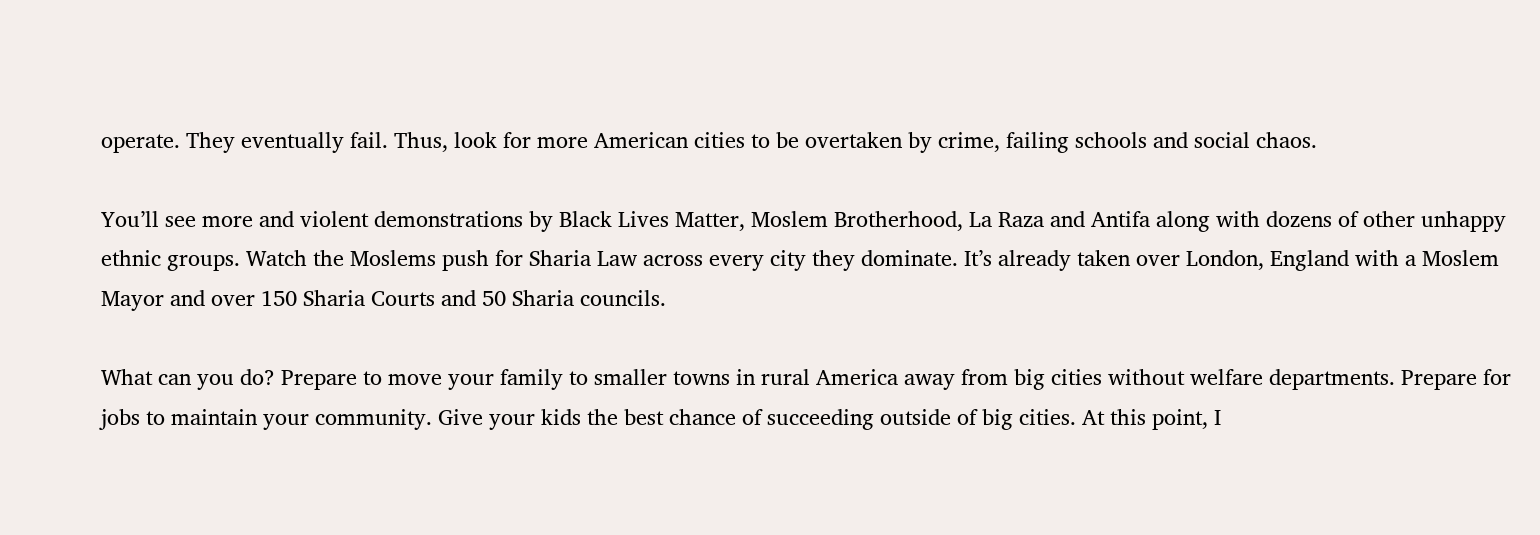operate. They eventually fail. Thus, look for more American cities to be overtaken by crime, failing schools and social chaos.

You’ll see more and violent demonstrations by Black Lives Matter, Moslem Brotherhood, La Raza and Antifa along with dozens of other unhappy ethnic groups. Watch the Moslems push for Sharia Law across every city they dominate. It’s already taken over London, England with a Moslem Mayor and over 150 Sharia Courts and 50 Sharia councils.

What can you do? Prepare to move your family to smaller towns in rural America away from big cities without welfare departments. Prepare for jobs to maintain your community. Give your kids the best chance of succeeding outside of big cities. At this point, I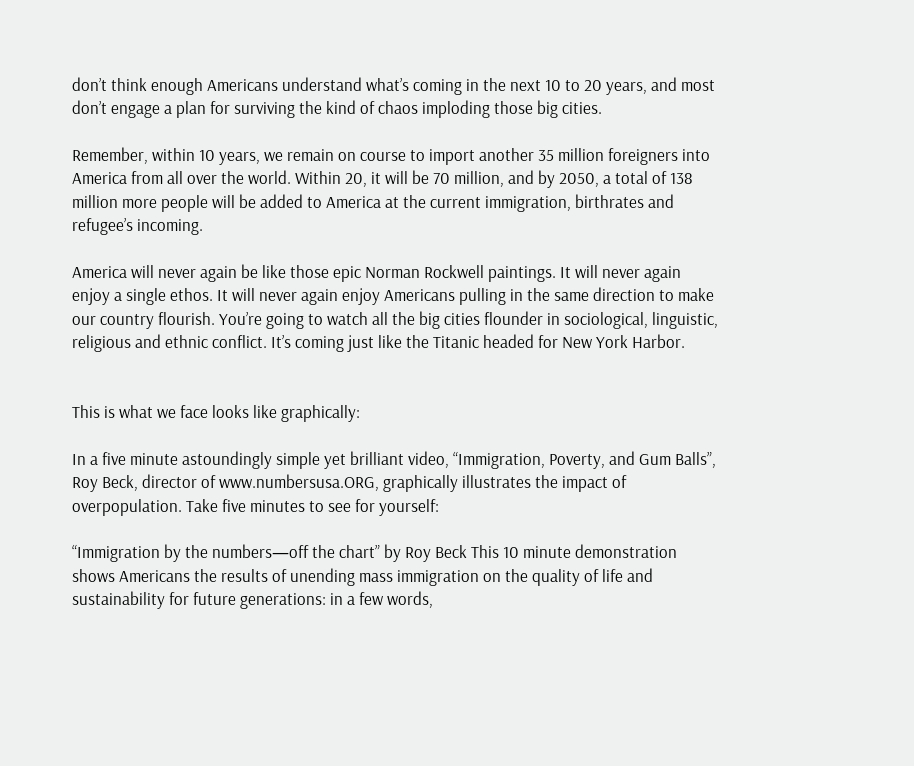don’t think enough Americans understand what’s coming in the next 10 to 20 years, and most don’t engage a plan for surviving the kind of chaos imploding those big cities.

Remember, within 10 years, we remain on course to import another 35 million foreigners into America from all over the world. Within 20, it will be 70 million, and by 2050, a total of 138 million more people will be added to America at the current immigration, birthrates and refugee’s incoming.

America will never again be like those epic Norman Rockwell paintings. It will never again enjoy a single ethos. It will never again enjoy Americans pulling in the same direction to make our country flourish. You’re going to watch all the big cities flounder in sociological, linguistic, religious and ethnic conflict. It’s coming just like the Titanic headed for New York Harbor.


This is what we face looks like graphically:

In a five minute astoundingly simple yet brilliant video, “Immigration, Poverty, and Gum Balls”, Roy Beck, director of www.numbersusa.ORG, graphically illustrates the impact of overpopulation. Take five minutes to see for yourself:

“Immigration by the numbers—off the chart” by Roy Beck This 10 minute demonstration shows Americans the results of unending mass immigration on the quality of life and sustainability for future generations: in a few words,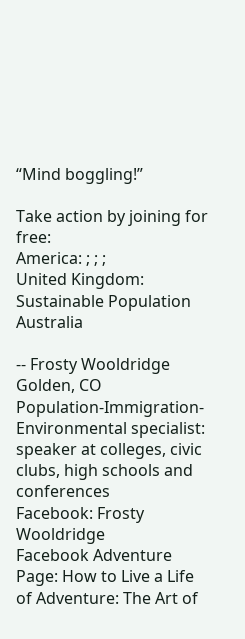“Mind boggling!”

Take action by joining for free:
America: ; ; ;
United Kingdom:
Sustainable Population Australia

-- Frosty Wooldridge
Golden, CO
Population-Immigration-Environmental specialist: speaker at colleges, civic clubs, high schools and conferences
Facebook: Frosty Wooldridge
Facebook Adventure Page: How to Live a Life of Adventure: The Art of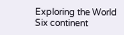Exploring the World
Six continent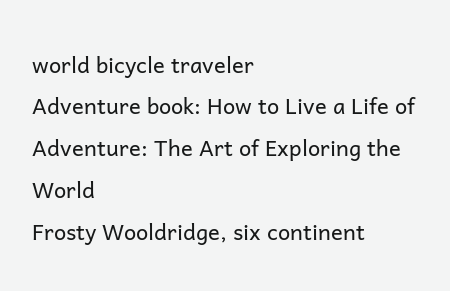world bicycle traveler
Adventure book: How to Live a Life of Adventure: The Art of Exploring the World
Frosty Wooldridge, six continent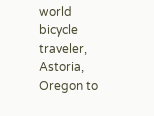world bicycle traveler, Astoria, Oregon to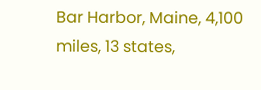Bar Harbor, Maine, 4,100 miles, 13 states,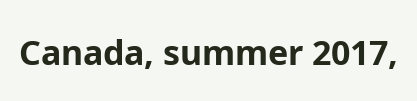Canada, summer 2017,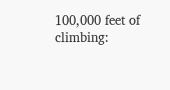100,000 feet of climbing: